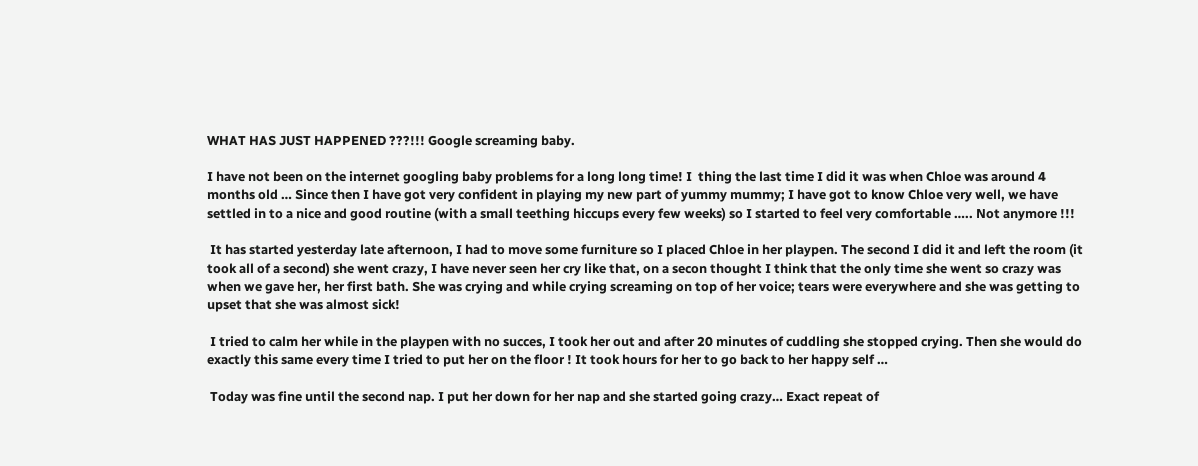WHAT HAS JUST HAPPENED ???!!! Google screaming baby.

I have not been on the internet googling baby problems for a long long time! I  thing the last time I did it was when Chloe was around 4 months old … Since then I have got very confident in playing my new part of yummy mummy; I have got to know Chloe very well, we have settled in to a nice and good routine (with a small teething hiccups every few weeks) so I started to feel very comfortable ….. Not anymore !!!

 It has started yesterday late afternoon, I had to move some furniture so I placed Chloe in her playpen. The second I did it and left the room (it took all of a second) she went crazy, I have never seen her cry like that, on a secon thought I think that the only time she went so crazy was when we gave her, her first bath. She was crying and while crying screaming on top of her voice; tears were everywhere and she was getting to upset that she was almost sick!

 I tried to calm her while in the playpen with no succes, I took her out and after 20 minutes of cuddling she stopped crying. Then she would do exactly this same every time I tried to put her on the floor ! It took hours for her to go back to her happy self …

 Today was fine until the second nap. I put her down for her nap and she started going crazy… Exact repeat of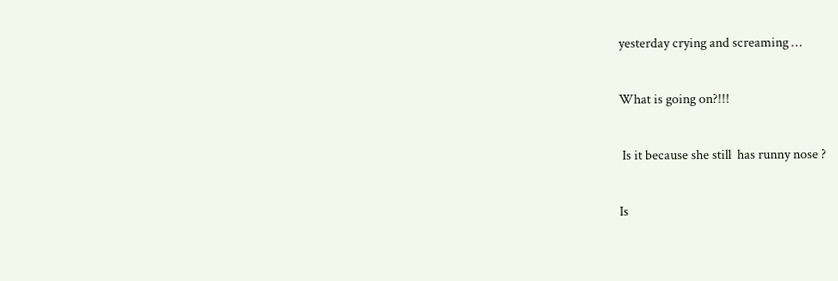yesterday crying and screaming …

What is going on?!!!

 Is it because she still  has runny nose ?

Is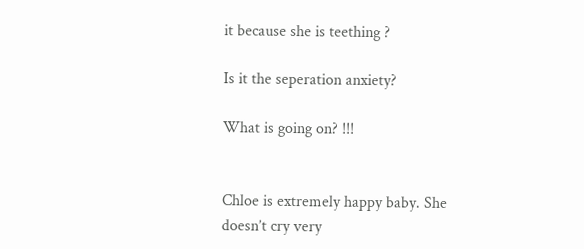it because she is teething ?

Is it the seperation anxiety?

What is going on? !!!


Chloe is extremely happy baby. She doesn’t cry very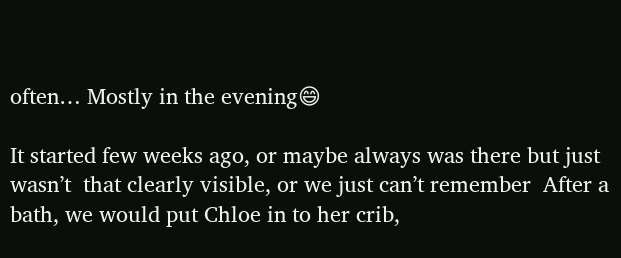often… Mostly in the evening😄

It started few weeks ago, or maybe always was there but just wasn’t  that clearly visible, or we just can’t remember  After a bath, we would put Chloe in to her crib,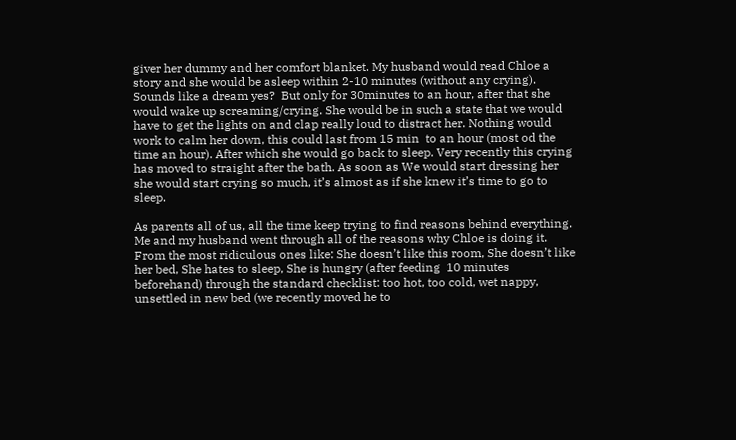giver her dummy and her comfort blanket. My husband would read Chloe a story and she would be asleep within 2-10 minutes (without any crying). Sounds like a dream yes?  But only for 30minutes to an hour, after that she would wake up screaming/crying. She would be in such a state that we would have to get the lights on and clap really loud to distract her. Nothing would work to calm her down, this could last from 15 min  to an hour (most od the time an hour). After which she would go back to sleep. Very recently this crying has moved to straight after the bath. As soon as We would start dressing her she would start crying so much, it’s almost as if she knew it’s time to go to sleep.

As parents all of us, all the time keep trying to find reasons behind everything. Me and my husband went through all of the reasons why Chloe is doing it. From the most ridiculous ones like: She doesn’t like this room, She doesn’t like her bed, She hates to sleep, She is hungry (after feeding  10 minutes beforehand) through the standard checklist: too hot, too cold, wet nappy, unsettled in new bed (we recently moved he to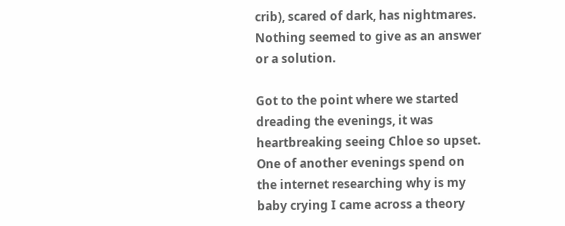crib), scared of dark, has nightmares. Nothing seemed to give as an answer or a solution.

Got to the point where we started dreading the evenings, it was heartbreaking seeing Chloe so upset. One of another evenings spend on the internet researching why is my baby crying I came across a theory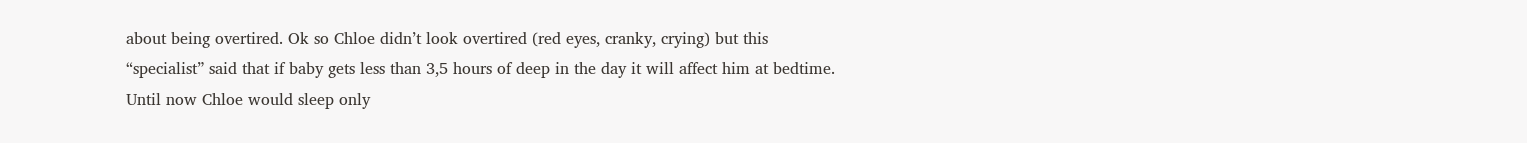about being overtired. Ok so Chloe didn’t look overtired (red eyes, cranky, crying) but this “specialist” said that if baby gets less than 3,5 hours of deep in the day it will affect him at bedtime. Until now Chloe would sleep only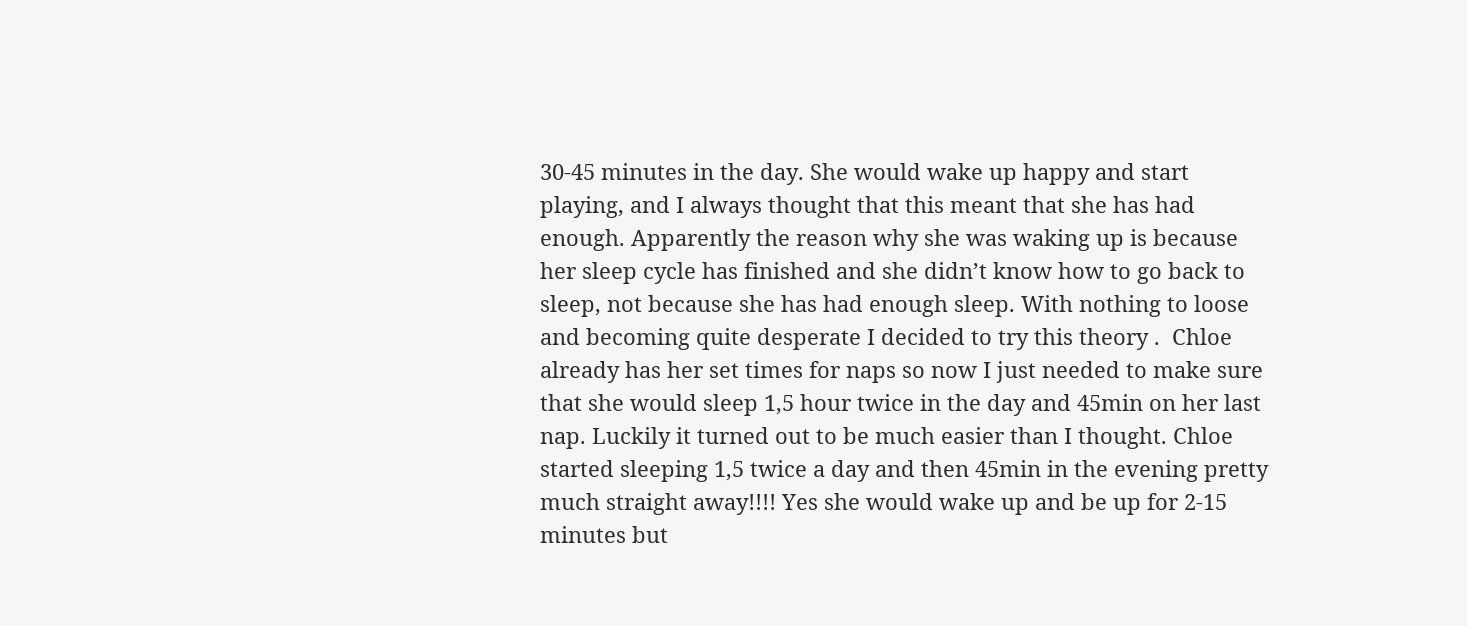30-45 minutes in the day. She would wake up happy and start playing, and I always thought that this meant that she has had enough. Apparently the reason why she was waking up is because her sleep cycle has finished and she didn’t know how to go back to sleep, not because she has had enough sleep. With nothing to loose and becoming quite desperate I decided to try this theory .  Chloe already has her set times for naps so now I just needed to make sure that she would sleep 1,5 hour twice in the day and 45min on her last nap. Luckily it turned out to be much easier than I thought. Chloe started sleeping 1,5 twice a day and then 45min in the evening pretty much straight away!!!! Yes she would wake up and be up for 2-15 minutes but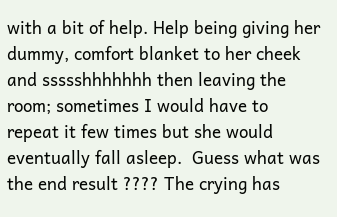with a bit of help. Help being giving her dummy, comfort blanket to her cheek and ssssshhhhhhh then leaving the room; sometimes I would have to repeat it few times but she would eventually fall asleep.  Guess what was the end result ???? The crying has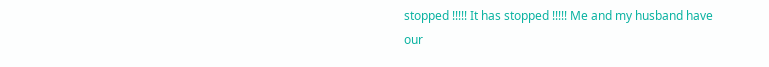stopped !!!!! It has stopped !!!!! Me and my husband have our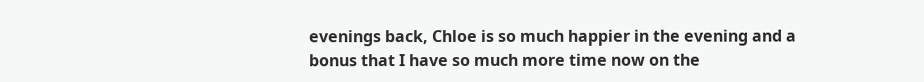evenings back, Chloe is so much happier in the evening and a bonus that I have so much more time now on the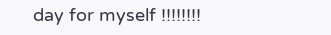day for myself !!!!!!!!